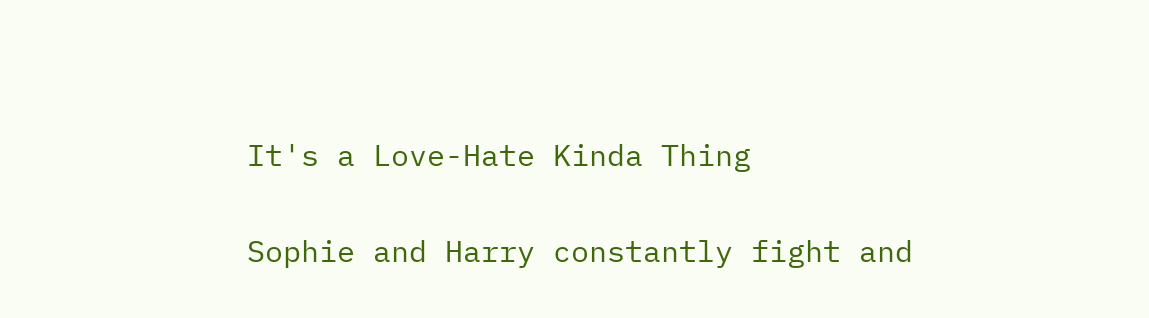It's a Love-Hate Kinda Thing

Sophie and Harry constantly fight and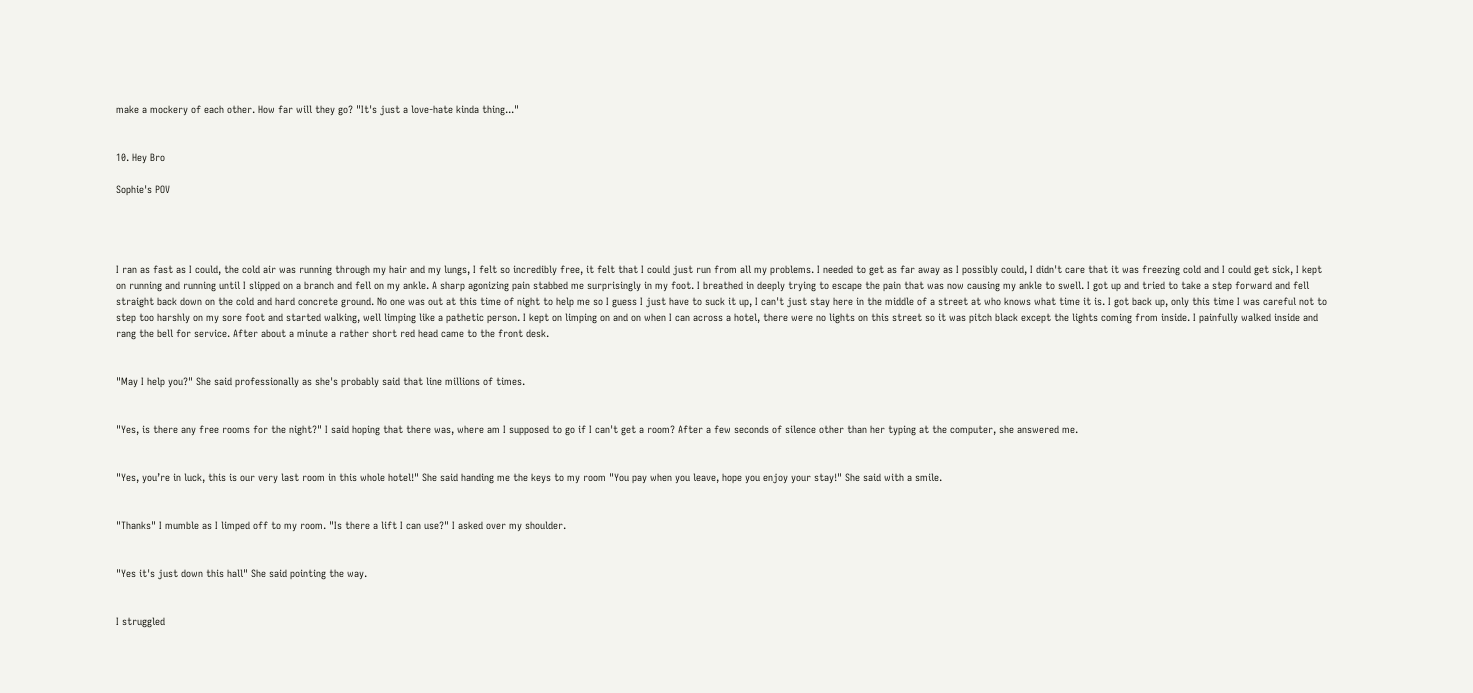make a mockery of each other. How far will they go? "It's just a love-hate kinda thing..."


10. Hey Bro

Sophie's POV




I ran as fast as I could, the cold air was running through my hair and my lungs, I felt so incredibly free, it felt that I could just run from all my problems. I needed to get as far away as I possibly could, I didn't care that it was freezing cold and I could get sick, I kept on running and running until I slipped on a branch and fell on my ankle. A sharp agonizing pain stabbed me surprisingly in my foot. I breathed in deeply trying to escape the pain that was now causing my ankle to swell. I got up and tried to take a step forward and fell straight back down on the cold and hard concrete ground. No one was out at this time of night to help me so I guess I just have to suck it up, I can't just stay here in the middle of a street at who knows what time it is. I got back up, only this time I was careful not to step too harshly on my sore foot and started walking, well limping like a pathetic person. I kept on limping on and on when I can across a hotel, there were no lights on this street so it was pitch black except the lights coming from inside. I painfully walked inside and rang the bell for service. After about a minute a rather short red head came to the front desk.


"May I help you?" She said professionally as she's probably said that line millions of times.


"Yes, is there any free rooms for the night?" I said hoping that there was, where am I supposed to go if I can't get a room? After a few seconds of silence other than her typing at the computer, she answered me.


"Yes, you’re in luck, this is our very last room in this whole hotel!" She said handing me the keys to my room "You pay when you leave, hope you enjoy your stay!" She said with a smile.


"Thanks" I mumble as I limped off to my room. "Is there a lift I can use?" I asked over my shoulder.


"Yes it's just down this hall" She said pointing the way.


I struggled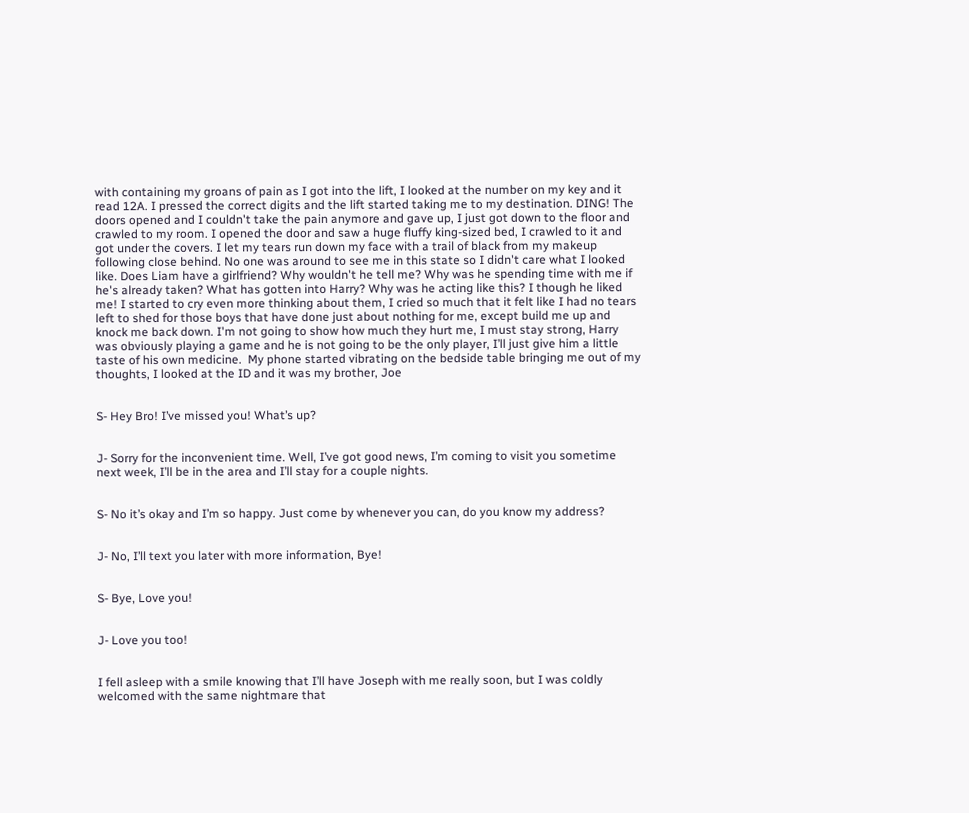with containing my groans of pain as I got into the lift, I looked at the number on my key and it read 12A. I pressed the correct digits and the lift started taking me to my destination. DING! The doors opened and I couldn't take the pain anymore and gave up, I just got down to the floor and crawled to my room. I opened the door and saw a huge fluffy king-sized bed, I crawled to it and got under the covers. I let my tears run down my face with a trail of black from my makeup following close behind. No one was around to see me in this state so I didn't care what I looked like. Does Liam have a girlfriend? Why wouldn't he tell me? Why was he spending time with me if he's already taken? What has gotten into Harry? Why was he acting like this? I though he liked me! I started to cry even more thinking about them, I cried so much that it felt like I had no tears left to shed for those boys that have done just about nothing for me, except build me up and knock me back down. I'm not going to show how much they hurt me, I must stay strong, Harry was obviously playing a game and he is not going to be the only player, I’ll just give him a little taste of his own medicine.  My phone started vibrating on the bedside table bringing me out of my thoughts, I looked at the ID and it was my brother, Joe


S- Hey Bro! I’ve missed you! What’s up?


J- Sorry for the inconvenient time. Well, I’ve got good news, I’m coming to visit you sometime next week, I’ll be in the area and I’ll stay for a couple nights.


S- No it’s okay and I’m so happy. Just come by whenever you can, do you know my address?


J- No, I’ll text you later with more information, Bye!


S- Bye, Love you!


J- Love you too!


I fell asleep with a smile knowing that I’ll have Joseph with me really soon, but I was coldly welcomed with the same nightmare that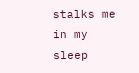stalks me in my sleep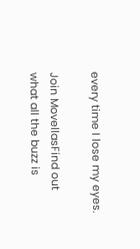every time I lose my eyes.

Join MovellasFind out what all the buzz is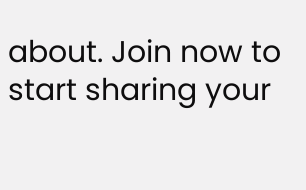about. Join now to start sharing your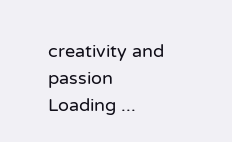creativity and passion
Loading ...